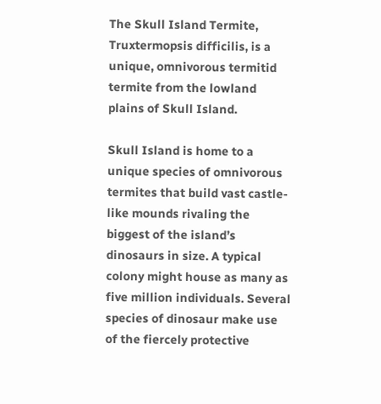The Skull Island Termite, Truxtermopsis difficilis, is a unique, omnivorous termitid termite from the lowland plains of Skull Island.

Skull Island is home to a unique species of omnivorous termites that build vast castle-like mounds rivaling the biggest of the island’s dinosaurs in size. A typical colony might house as many as five million individuals. Several species of dinosaur make use of the fiercely protective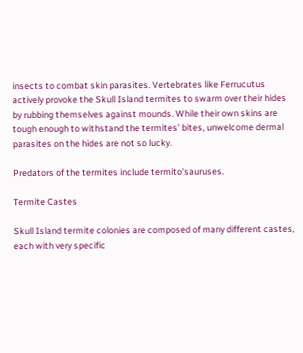insects to combat skin parasites. Vertebrates like Ferrucutus actively provoke the Skull Island termites to swarm over their hides by rubbing themselves against mounds. While their own skins are tough enough to withstand the termites’ bites, unwelcome dermal parasites on the hides are not so lucky.

Predators of the termites include termito'sauruses.

Termite Castes

Skull Island termite colonies are composed of many different castes, each with very specific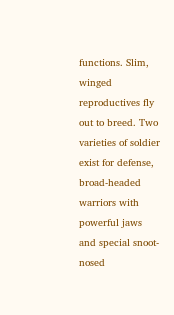functions. Slim, winged reproductives fly out to breed. Two varieties of soldier exist for defense, broad-headed warriors with powerful jaws and special snoot-nosed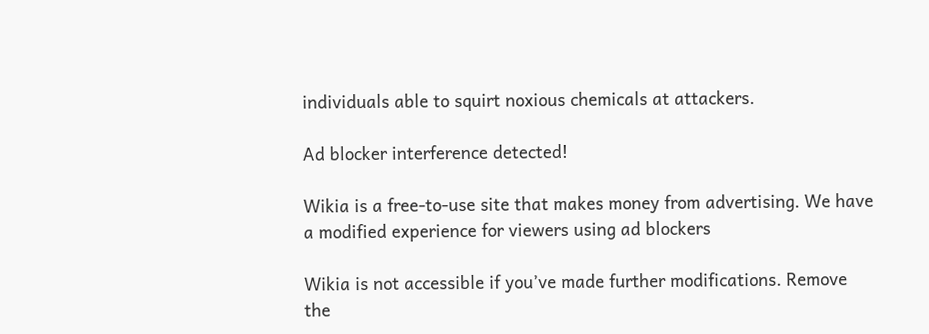individuals able to squirt noxious chemicals at attackers.

Ad blocker interference detected!

Wikia is a free-to-use site that makes money from advertising. We have a modified experience for viewers using ad blockers

Wikia is not accessible if you’ve made further modifications. Remove the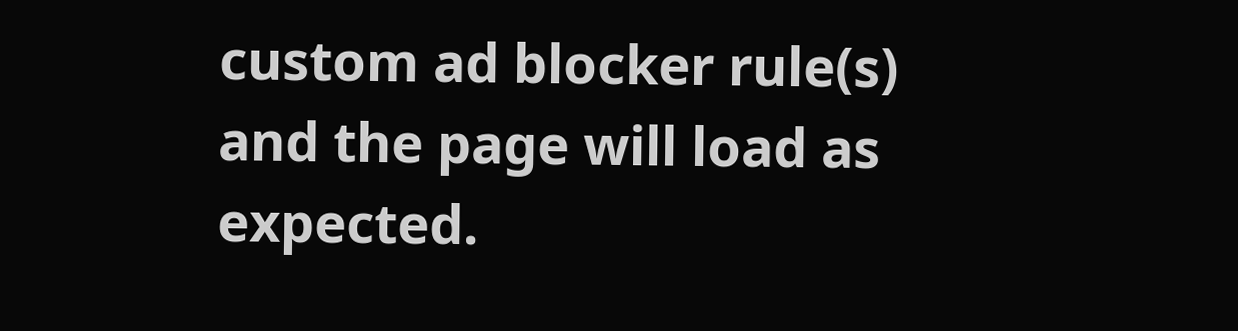custom ad blocker rule(s) and the page will load as expected.